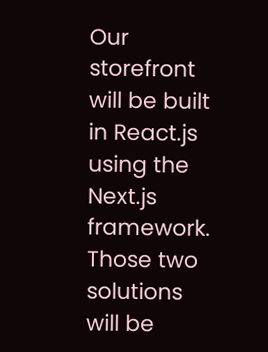Our storefront will be built in React.js using the Next.js framework. Those two solutions will be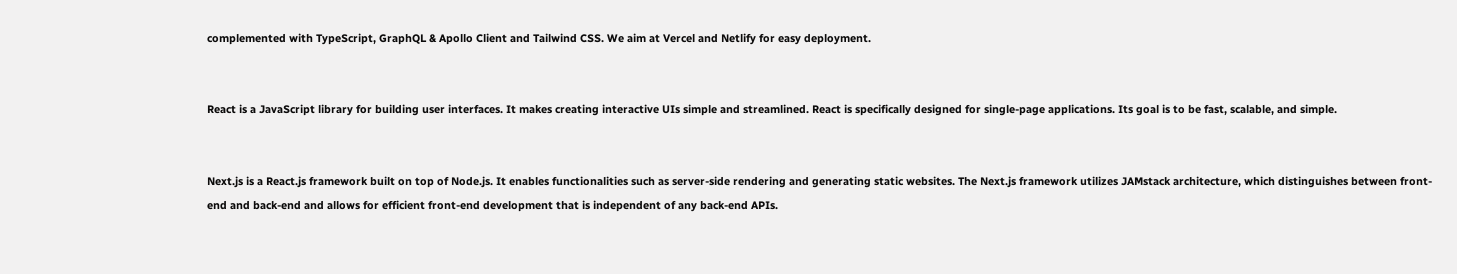complemented with TypeScript, GraphQL & Apollo Client and Tailwind CSS. We aim at Vercel and Netlify for easy deployment.


React is a JavaScript library for building user interfaces. It makes creating interactive UIs simple and streamlined. React is specifically designed for single-page applications. Its goal is to be fast, scalable, and simple.


Next.js is a React.js framework built on top of Node.js. It enables functionalities such as server-side rendering and generating static websites. The Next.js framework utilizes JAMstack architecture, which distinguishes between front-end and back-end and allows for efficient front-end development that is independent of any back-end APIs.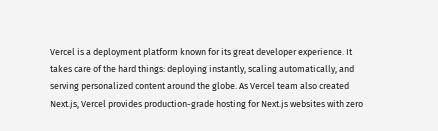Vercel is a deployment platform known for its great developer experience. It takes care of the hard things: deploying instantly, scaling automatically, and serving personalized content around the globe. As Vercel team also created Next.js, Vercel provides production-grade hosting for Next.js websites with zero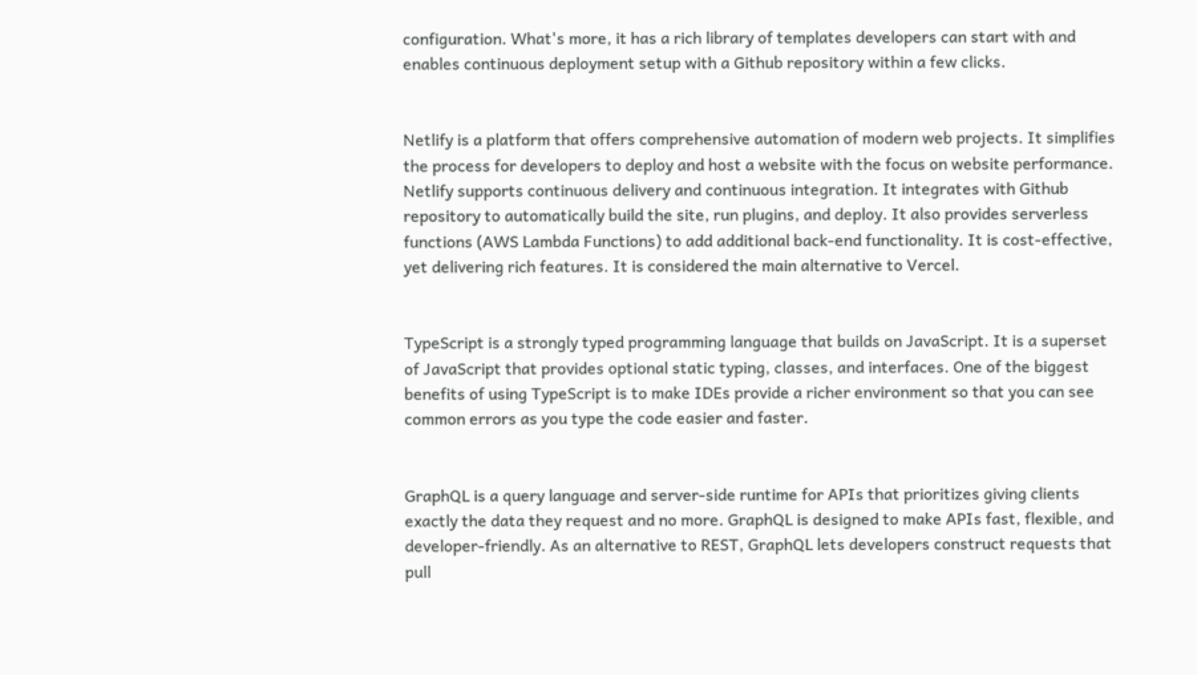configuration. What's more, it has a rich library of templates developers can start with and enables continuous deployment setup with a Github repository within a few clicks.


Netlify is a platform that offers comprehensive automation of modern web projects. It simplifies the process for developers to deploy and host a website with the focus on website performance. Netlify supports continuous delivery and continuous integration. It integrates with Github repository to automatically build the site, run plugins, and deploy. It also provides serverless functions (AWS Lambda Functions) to add additional back-end functionality. It is cost-effective, yet delivering rich features. It is considered the main alternative to Vercel.


TypeScript is a strongly typed programming language that builds on JavaScript. It is a superset of JavaScript that provides optional static typing, classes, and interfaces. One of the biggest benefits of using TypeScript is to make IDEs provide a richer environment so that you can see common errors as you type the code easier and faster.


GraphQL is a query language and server-side runtime for APIs that prioritizes giving clients exactly the data they request and no more. GraphQL is designed to make APIs fast, flexible, and developer-friendly. As an alternative to REST, GraphQL lets developers construct requests that pull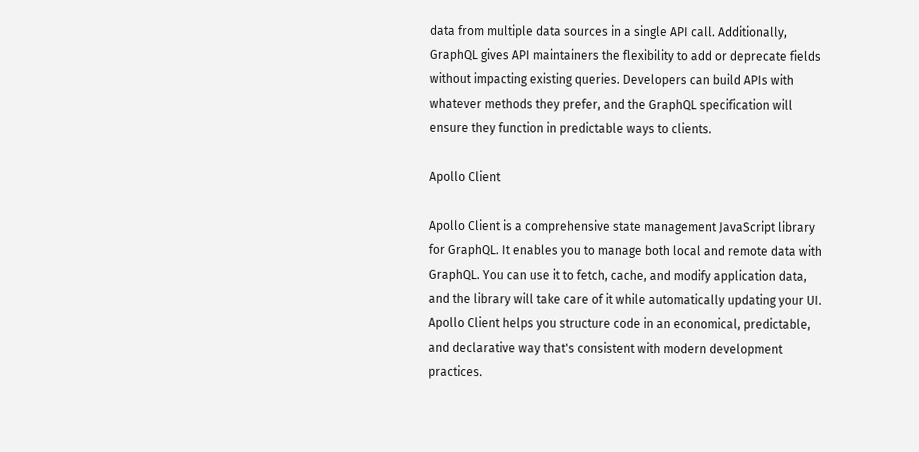data from multiple data sources in a single API call. Additionally, GraphQL gives API maintainers the flexibility to add or deprecate fields without impacting existing queries. Developers can build APIs with whatever methods they prefer, and the GraphQL specification will ensure they function in predictable ways to clients.

Apollo Client

Apollo Client is a comprehensive state management JavaScript library for GraphQL. It enables you to manage both local and remote data with GraphQL. You can use it to fetch, cache, and modify application data, and the library will take care of it while automatically updating your UI. Apollo Client helps you structure code in an economical, predictable, and declarative way that's consistent with modern development practices.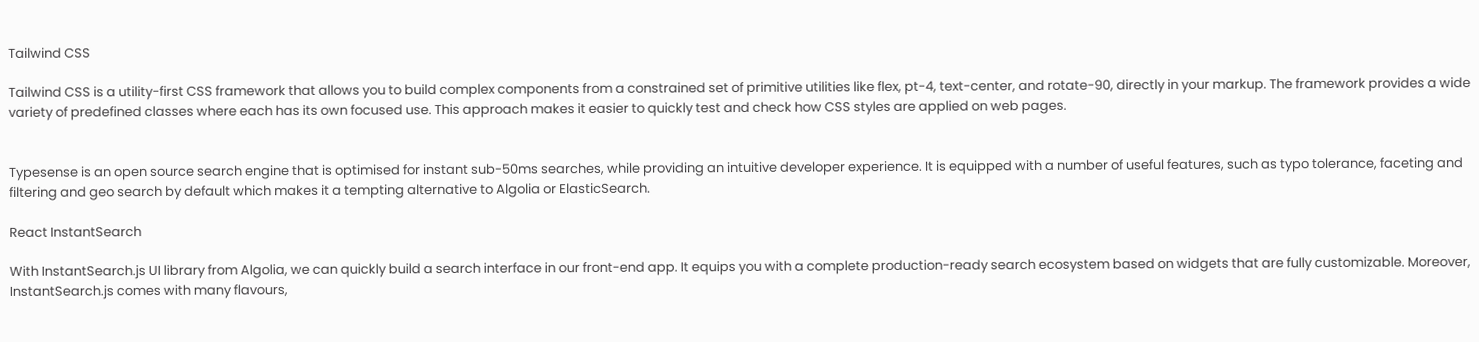Tailwind CSS

Tailwind CSS is a utility-first CSS framework that allows you to build complex components from a constrained set of primitive utilities like flex, pt-4, text-center, and rotate-90, directly in your markup. The framework provides a wide variety of predefined classes where each has its own focused use. This approach makes it easier to quickly test and check how CSS styles are applied on web pages.


Typesense is an open source search engine that is optimised for instant sub-50ms searches, while providing an intuitive developer experience. It is equipped with a number of useful features, such as typo tolerance, faceting and filtering and geo search by default which makes it a tempting alternative to Algolia or ElasticSearch.

React InstantSearch

With InstantSearch.js UI library from Algolia, we can quickly build a search interface in our front-end app. It equips you with a complete production-ready search ecosystem based on widgets that are fully customizable. Moreover, InstantSearch.js comes with many flavours,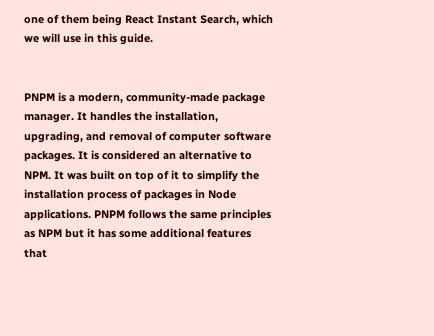one of them being React Instant Search, which we will use in this guide.


PNPM is a modern, community-made package manager. It handles the installation, upgrading, and removal of computer software packages. It is considered an alternative to NPM. It was built on top of it to simplify the installation process of packages in Node applications. PNPM follows the same principles as NPM but it has some additional features that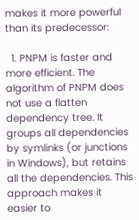makes it more powerful than its predecessor:

  1. PNPM is faster and more efficient. The algorithm of PNPM does not use a flatten dependency tree. It groups all dependencies by symlinks (or junctions in Windows), but retains all the dependencies. This approach makes it easier to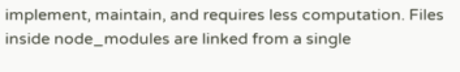implement, maintain, and requires less computation. Files inside node_modules are linked from a single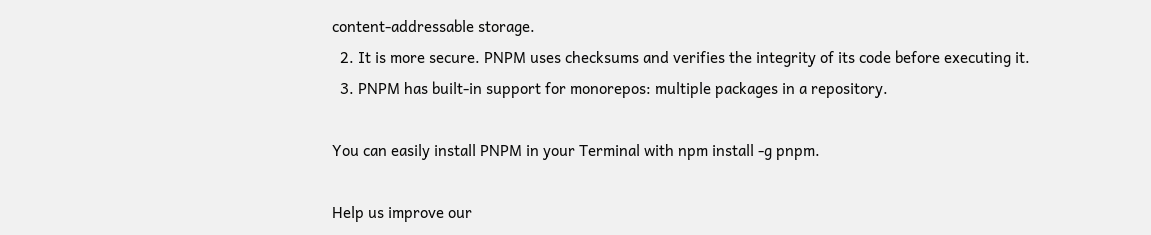content-addressable storage.
  2. It is more secure. PNPM uses checksums and verifies the integrity of its code before executing it.
  3. PNPM has built-in support for monorepos: multiple packages in a repository.

You can easily install PNPM in your Terminal with npm install -g pnpm.

Help us improve our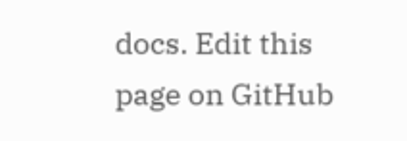docs. Edit this page on GitHub